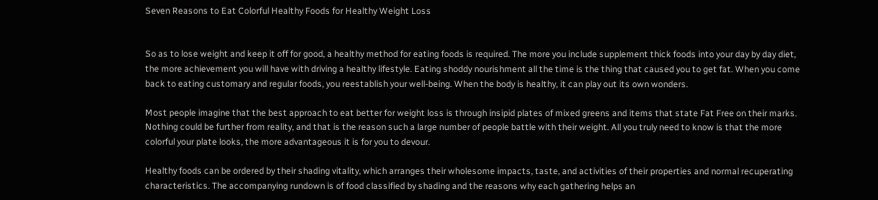Seven Reasons to Eat Colorful Healthy Foods for Healthy Weight Loss


So as to lose weight and keep it off for good, a healthy method for eating foods is required. The more you include supplement thick foods into your day by day diet, the more achievement you will have with driving a healthy lifestyle. Eating shoddy nourishment all the time is the thing that caused you to get fat. When you come back to eating customary and regular foods, you reestablish your well-being. When the body is healthy, it can play out its own wonders.

Most people imagine that the best approach to eat better for weight loss is through insipid plates of mixed greens and items that state Fat Free on their marks. Nothing could be further from reality, and that is the reason such a large number of people battle with their weight. All you truly need to know is that the more colorful your plate looks, the more advantageous it is for you to devour.

Healthy foods can be ordered by their shading vitality, which arranges their wholesome impacts, taste, and activities of their properties and normal recuperating characteristics. The accompanying rundown is of food classified by shading and the reasons why each gathering helps an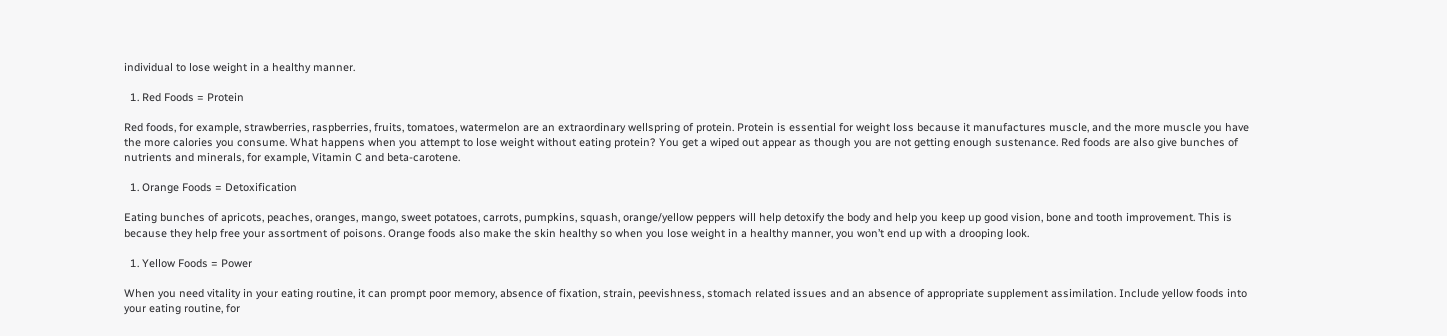individual to lose weight in a healthy manner.

  1. Red Foods = Protein

Red foods, for example, strawberries, raspberries, fruits, tomatoes, watermelon are an extraordinary wellspring of protein. Protein is essential for weight loss because it manufactures muscle, and the more muscle you have the more calories you consume. What happens when you attempt to lose weight without eating protein? You get a wiped out appear as though you are not getting enough sustenance. Red foods are also give bunches of nutrients and minerals, for example, Vitamin C and beta-carotene.

  1. Orange Foods = Detoxification

Eating bunches of apricots, peaches, oranges, mango, sweet potatoes, carrots, pumpkins, squash, orange/yellow peppers will help detoxify the body and help you keep up good vision, bone and tooth improvement. This is because they help free your assortment of poisons. Orange foods also make the skin healthy so when you lose weight in a healthy manner, you won’t end up with a drooping look.

  1. Yellow Foods = Power

When you need vitality in your eating routine, it can prompt poor memory, absence of fixation, strain, peevishness, stomach related issues and an absence of appropriate supplement assimilation. Include yellow foods into your eating routine, for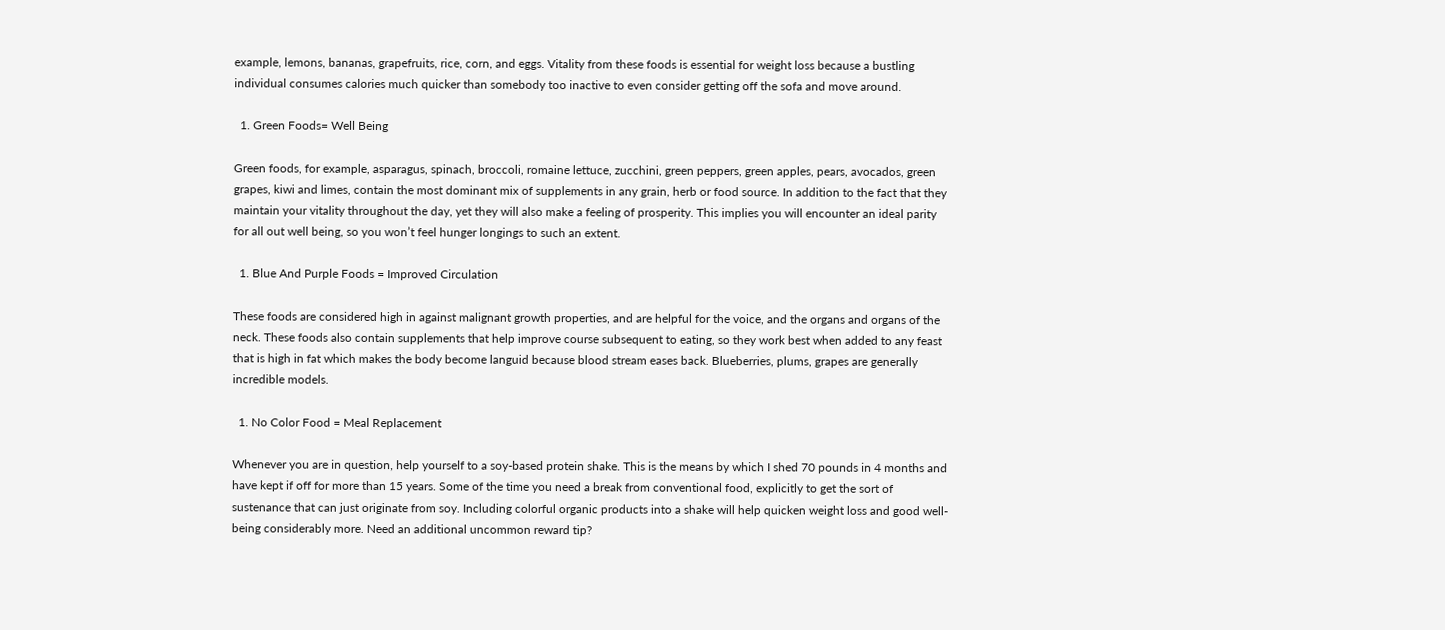example, lemons, bananas, grapefruits, rice, corn, and eggs. Vitality from these foods is essential for weight loss because a bustling individual consumes calories much quicker than somebody too inactive to even consider getting off the sofa and move around.

  1. Green Foods= Well Being

Green foods, for example, asparagus, spinach, broccoli, romaine lettuce, zucchini, green peppers, green apples, pears, avocados, green grapes, kiwi and limes, contain the most dominant mix of supplements in any grain, herb or food source. In addition to the fact that they maintain your vitality throughout the day, yet they will also make a feeling of prosperity. This implies you will encounter an ideal parity for all out well being, so you won’t feel hunger longings to such an extent.

  1. Blue And Purple Foods = Improved Circulation

These foods are considered high in against malignant growth properties, and are helpful for the voice, and the organs and organs of the neck. These foods also contain supplements that help improve course subsequent to eating, so they work best when added to any feast that is high in fat which makes the body become languid because blood stream eases back. Blueberries, plums, grapes are generally incredible models.

  1. No Color Food = Meal Replacement

Whenever you are in question, help yourself to a soy-based protein shake. This is the means by which I shed 70 pounds in 4 months and have kept if off for more than 15 years. Some of the time you need a break from conventional food, explicitly to get the sort of sustenance that can just originate from soy. Including colorful organic products into a shake will help quicken weight loss and good well-being considerably more. Need an additional uncommon reward tip?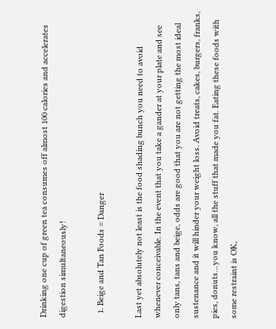Drinking one cup of green tea consumes off almost 100 calories and accelerates digestion simultaneously!

  1. Beige and Tan Foods = Danger

Last yet absolutely not least is the food shading bunch you need to avoid whenever conceivable. In the event that you take a gander at your plate and see only tans, tans and beige, odds are good that you are not getting the most ideal sustenance and it will hinder your weight loss. Avoid treats, cakes, burgers, franks, pies, donuts…you know, all the stuff that made you fat. Eating these foods with some restraint is OK,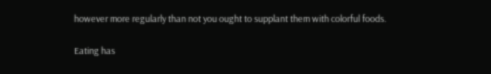however more regularly than not you ought to supplant them with colorful foods.

Eating has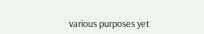various purposes yet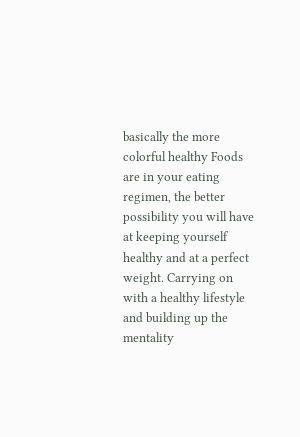basically the more colorful healthy Foods are in your eating regimen, the better possibility you will have at keeping yourself healthy and at a perfect weight. Carrying on with a healthy lifestyle and building up the mentality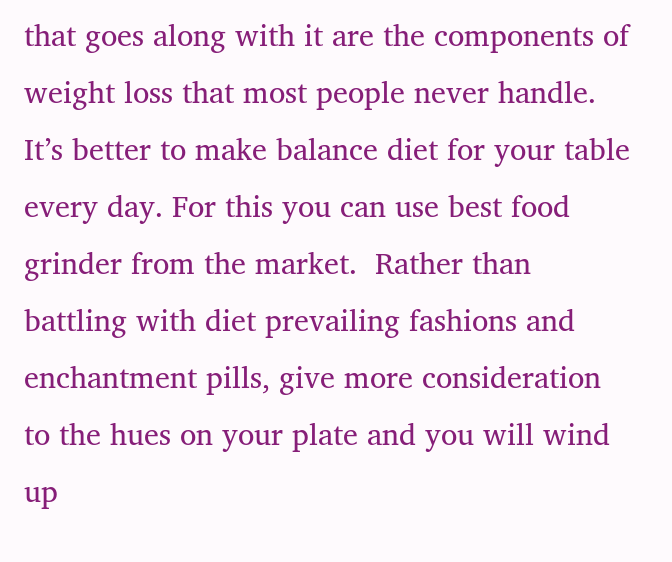that goes along with it are the components of weight loss that most people never handle. It’s better to make balance diet for your table every day. For this you can use best food grinder from the market.  Rather than battling with diet prevailing fashions and enchantment pills, give more consideration to the hues on your plate and you will wind up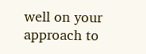well on your approach to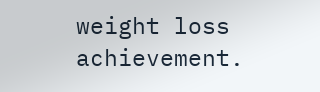weight loss achievement.